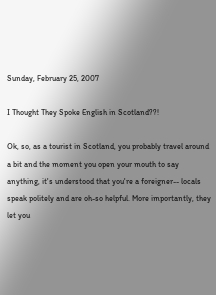Sunday, February 25, 2007

I Thought They Spoke English in Scotland??!

Ok, so, as a tourist in Scotland, you probably travel around a bit and the moment you open your mouth to say anything, it's understood that you're a foreigner-- locals speak politely and are oh-so helpful. More importantly, they let you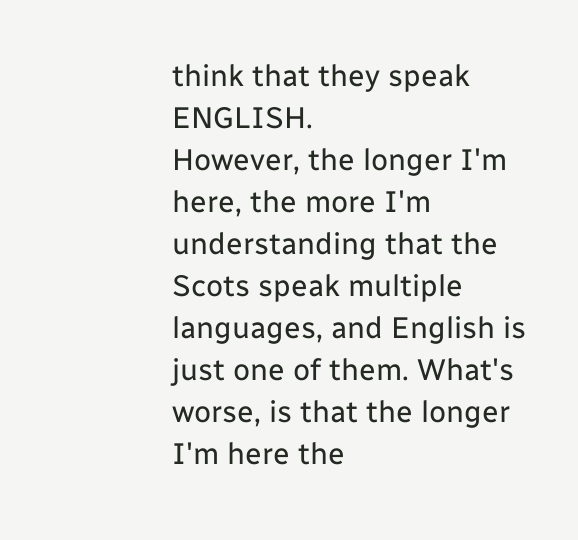think that they speak ENGLISH.
However, the longer I'm here, the more I'm understanding that the Scots speak multiple languages, and English is just one of them. What's worse, is that the longer I'm here the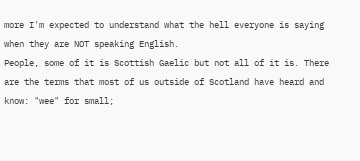more I'm expected to understand what the hell everyone is saying when they are NOT speaking English.
People, some of it is Scottish Gaelic but not all of it is. There are the terms that most of us outside of Scotland have heard and know: "wee" for small;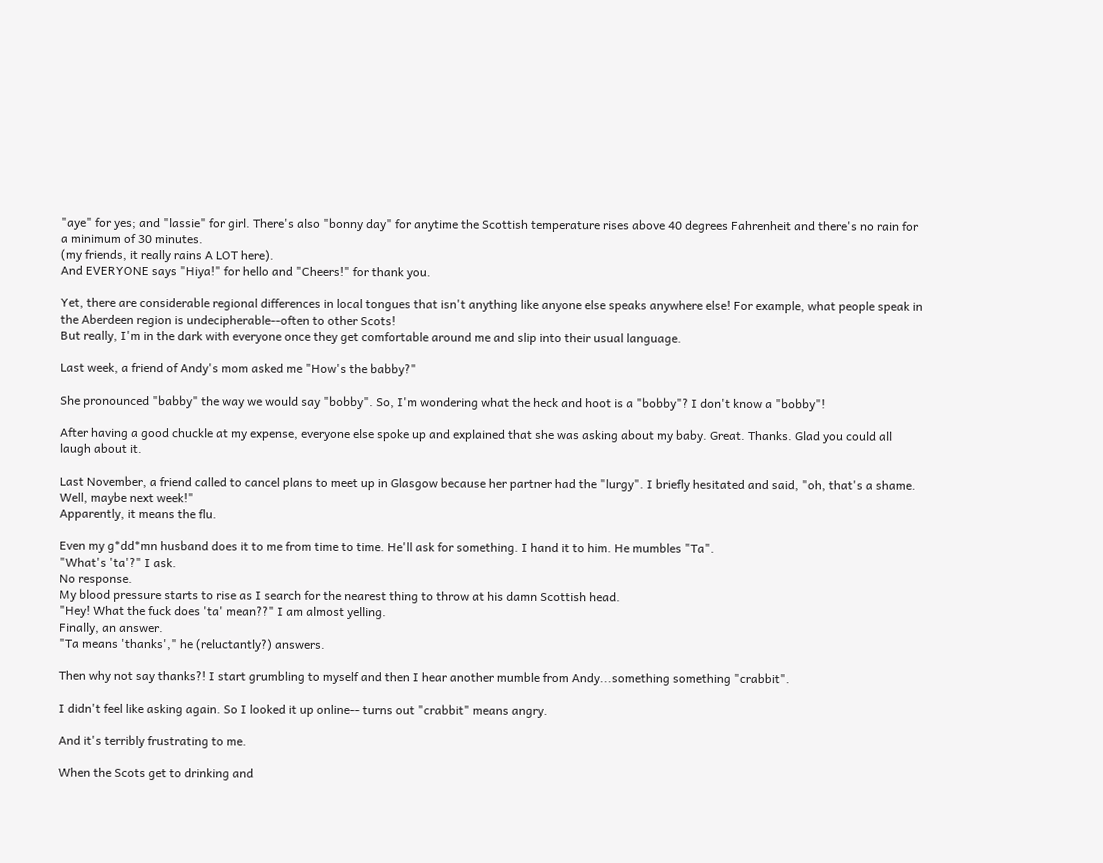"aye" for yes; and "lassie" for girl. There's also "bonny day" for anytime the Scottish temperature rises above 40 degrees Fahrenheit and there's no rain for a minimum of 30 minutes.
(my friends, it really rains A LOT here).
And EVERYONE says "Hiya!" for hello and "Cheers!" for thank you.

Yet, there are considerable regional differences in local tongues that isn't anything like anyone else speaks anywhere else! For example, what people speak in the Aberdeen region is undecipherable--often to other Scots!
But really, I'm in the dark with everyone once they get comfortable around me and slip into their usual language.

Last week, a friend of Andy's mom asked me "How's the babby?"

She pronounced "babby" the way we would say "bobby". So, I'm wondering what the heck and hoot is a "bobby"? I don't know a "bobby"!

After having a good chuckle at my expense, everyone else spoke up and explained that she was asking about my baby. Great. Thanks. Glad you could all laugh about it.

Last November, a friend called to cancel plans to meet up in Glasgow because her partner had the "lurgy". I briefly hesitated and said, "oh, that's a shame. Well, maybe next week!"
Apparently, it means the flu.

Even my g*dd*mn husband does it to me from time to time. He'll ask for something. I hand it to him. He mumbles "Ta".
"What's 'ta'?" I ask.
No response.
My blood pressure starts to rise as I search for the nearest thing to throw at his damn Scottish head.
"Hey! What the fuck does 'ta' mean??" I am almost yelling.
Finally, an answer.
"Ta means 'thanks'," he (reluctantly?) answers.

Then why not say thanks?! I start grumbling to myself and then I hear another mumble from Andy...something something "crabbit".

I didn't feel like asking again. So I looked it up online-- turns out "crabbit" means angry.

And it's terribly frustrating to me.

When the Scots get to drinking and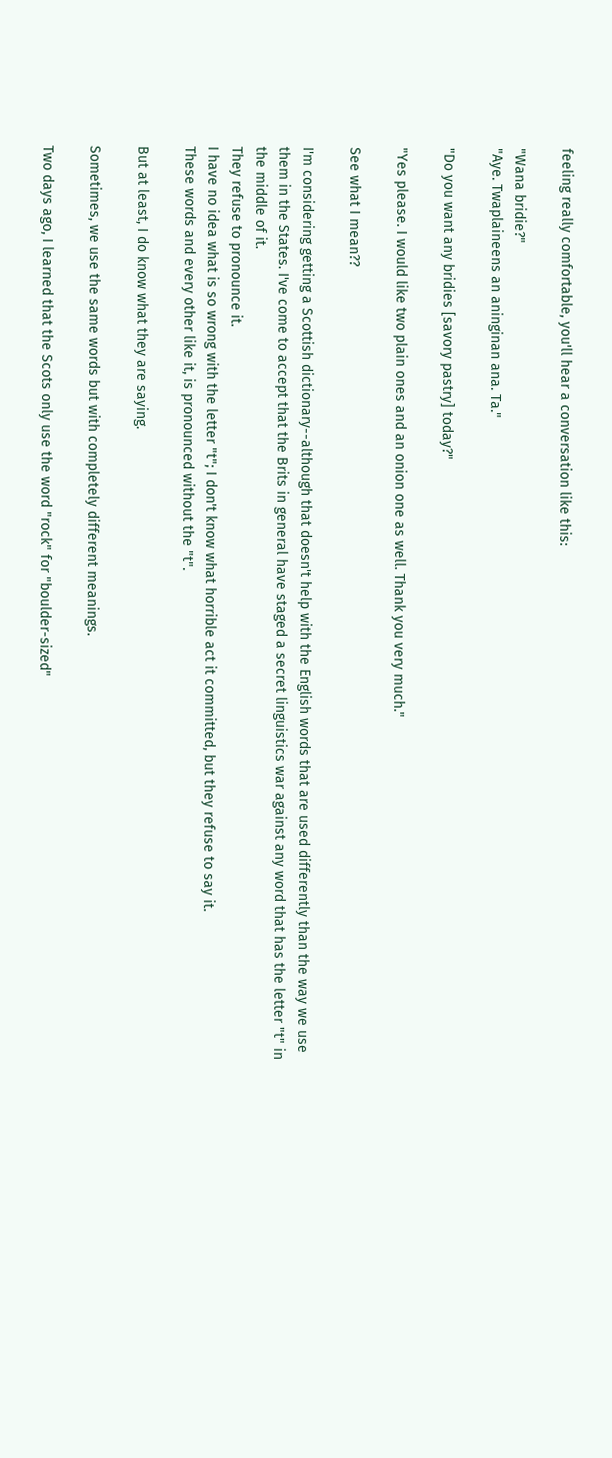feeling really comfortable, you'll hear a conversation like this:

"Wana bridie?"
"Aye. Twaplaineens an aninginan ana. Ta."

"Do you want any bridies [savory pastry] today?"

"Yes please. I would like two plain ones and an onion one as well. Thank you very much."

See what I mean??

I'm considering getting a Scottish dictionary--although that doesn't help with the English words that are used differently than the way we use them in the States. I've come to accept that the Brits in general have staged a secret linguistics war against any word that has the letter "t" in the middle of it.
They refuse to pronounce it.
I have no idea what is so wrong with the letter "t"; I don't know what horrible act it committed, but they refuse to say it.
These words and every other like it, is pronounced without the "t".

But at least, I do know what they are saying.

Sometimes, we use the same words but with completely different meanings.

Two days ago, I learned that the Scots only use the word "rock" for "boulder-sized"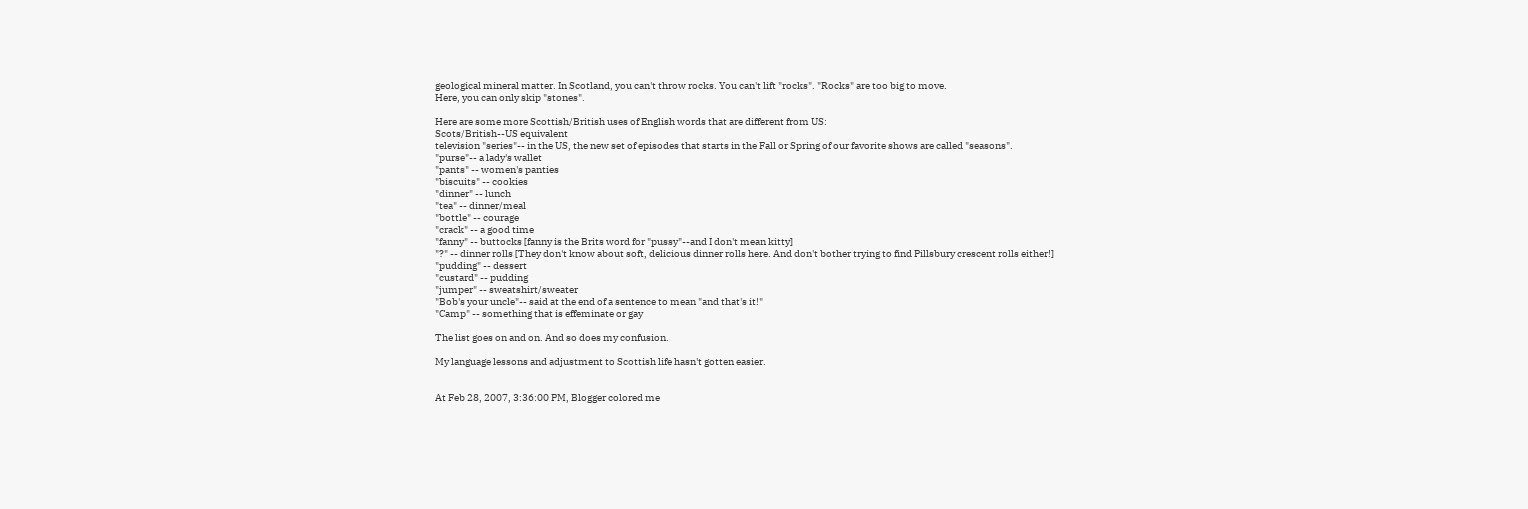geological mineral matter. In Scotland, you can't throw rocks. You can't lift "rocks". "Rocks" are too big to move.
Here, you can only skip "stones".

Here are some more Scottish/British uses of English words that are different from US:
Scots/British--US equivalent
television "series"-- in the US, the new set of episodes that starts in the Fall or Spring of our favorite shows are called "seasons".
"purse"-- a lady's wallet
"pants" -- women's panties
"biscuits" -- cookies
"dinner" -- lunch
"tea" -- dinner/meal
"bottle" -- courage
"crack" -- a good time
"fanny" -- buttocks [fanny is the Brits word for "pussy"--and I don't mean kitty]
"?" -- dinner rolls [They don't know about soft, delicious dinner rolls here. And don't bother trying to find Pillsbury crescent rolls either!]
"pudding" -- dessert
"custard" -- pudding
"jumper" -- sweatshirt/sweater
"Bob's your uncle"-- said at the end of a sentence to mean "and that's it!"
"Camp" -- something that is effeminate or gay

The list goes on and on. And so does my confusion.

My language lessons and adjustment to Scottish life hasn't gotten easier.


At Feb 28, 2007, 3:36:00 PM, Blogger colored me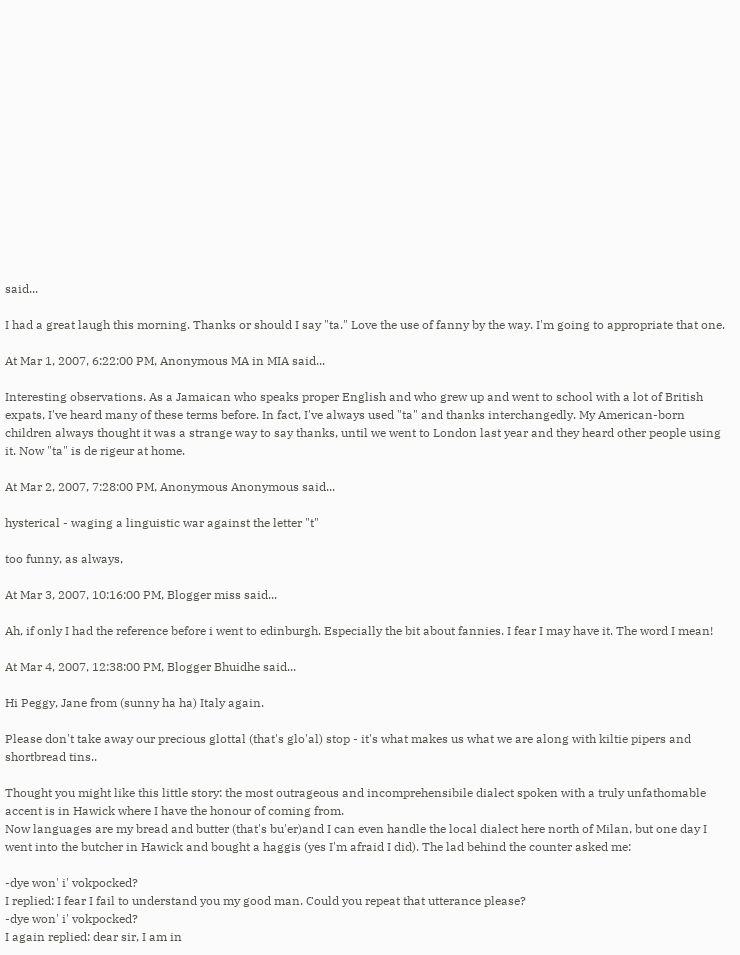said...

I had a great laugh this morning. Thanks or should I say "ta." Love the use of fanny by the way. I'm going to appropriate that one.

At Mar 1, 2007, 6:22:00 PM, Anonymous MA in MIA said...

Interesting observations. As a Jamaican who speaks proper English and who grew up and went to school with a lot of British expats, I've heard many of these terms before. In fact, I've always used "ta" and thanks interchangedly. My American-born children always thought it was a strange way to say thanks, until we went to London last year and they heard other people using it. Now "ta" is de rigeur at home.

At Mar 2, 2007, 7:28:00 PM, Anonymous Anonymous said...

hysterical - waging a linguistic war against the letter "t"

too funny, as always,

At Mar 3, 2007, 10:16:00 PM, Blogger miss said...

Ah, if only I had the reference before i went to edinburgh. Especially the bit about fannies. I fear I may have it. The word I mean!

At Mar 4, 2007, 12:38:00 PM, Blogger Bhuidhe said...

Hi Peggy, Jane from (sunny ha ha) Italy again.

Please don't take away our precious glottal (that's glo'al) stop - it's what makes us what we are along with kiltie pipers and shortbread tins..

Thought you might like this little story: the most outrageous and incomprehensibile dialect spoken with a truly unfathomable accent is in Hawick where I have the honour of coming from.
Now languages are my bread and butter (that's bu'er)and I can even handle the local dialect here north of Milan, but one day I went into the butcher in Hawick and bought a haggis (yes I'm afraid I did). The lad behind the counter asked me:

-dye won' i' vokpocked?
I replied: I fear I fail to understand you my good man. Could you repeat that utterance please?
-dye won' i' vokpocked?
I again replied: dear sir, I am in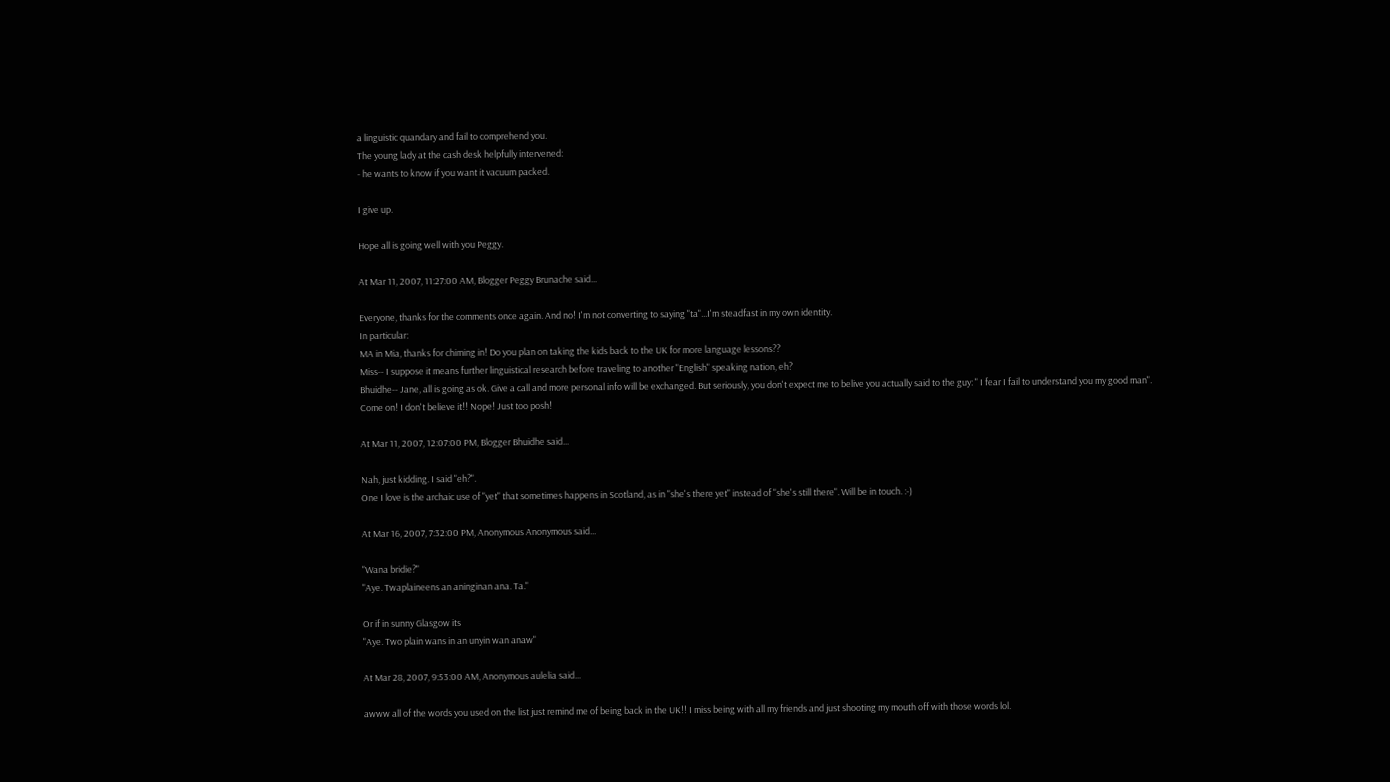a linguistic quandary and fail to comprehend you.
The young lady at the cash desk helpfully intervened:
- he wants to know if you want it vacuum packed.

I give up.

Hope all is going well with you Peggy.

At Mar 11, 2007, 11:27:00 AM, Blogger Peggy Brunache said...

Everyone, thanks for the comments once again. And no! I'm not converting to saying "ta"...I'm steadfast in my own identity.
In particular:
MA in Mia, thanks for chiming in! Do you plan on taking the kids back to the UK for more language lessons??
Miss-- I suppose it means further linguistical research before traveling to another "English" speaking nation, eh?
Bhuidhe-- Jane, all is going as ok. Give a call and more personal info will be exchanged. But seriously, you don't expect me to belive you actually said to the guy: " I fear I fail to understand you my good man".
Come on! I don't believe it!! Nope! Just too posh!

At Mar 11, 2007, 12:07:00 PM, Blogger Bhuidhe said...

Nah, just kidding. I said "eh?".
One I love is the archaic use of "yet" that sometimes happens in Scotland, as in "she's there yet" instead of "she's still there". Will be in touch. :-)

At Mar 16, 2007, 7:32:00 PM, Anonymous Anonymous said...

"Wana bridie?"
"Aye. Twaplaineens an aninginan ana. Ta."

Or if in sunny Glasgow its
"Aye. Two plain wans in an unyin wan anaw"

At Mar 28, 2007, 9:53:00 AM, Anonymous aulelia said...

awww all of the words you used on the list just remind me of being back in the UK!! I miss being with all my friends and just shooting my mouth off with those words lol.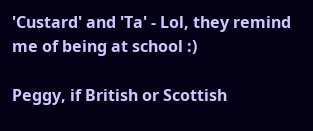'Custard' and 'Ta' - Lol, they remind me of being at school :)

Peggy, if British or Scottish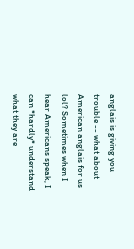anglais is giving you trouble -- what about American anglais for us lol? Sometimes when I hear Americans speak, I can *hardly* understand what they are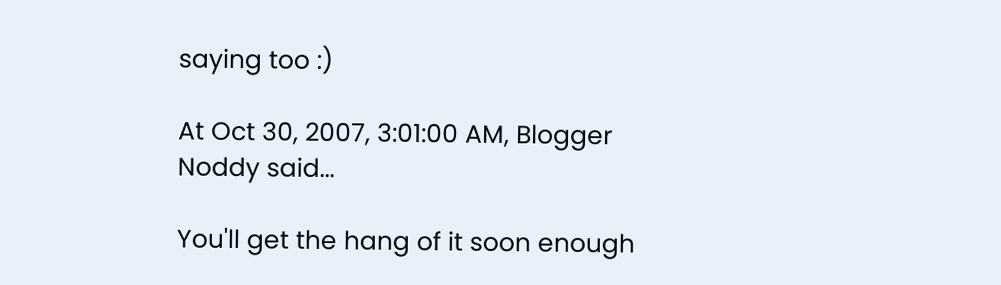saying too :)

At Oct 30, 2007, 3:01:00 AM, Blogger Noddy said...

You'll get the hang of it soon enough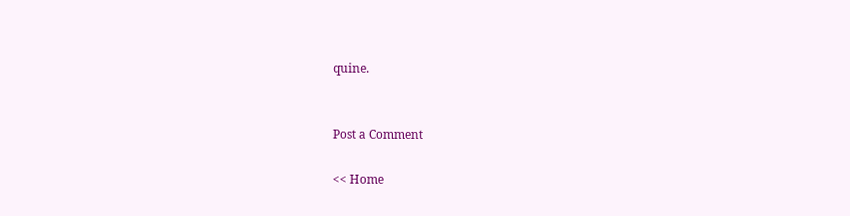quine.


Post a Comment

<< Home